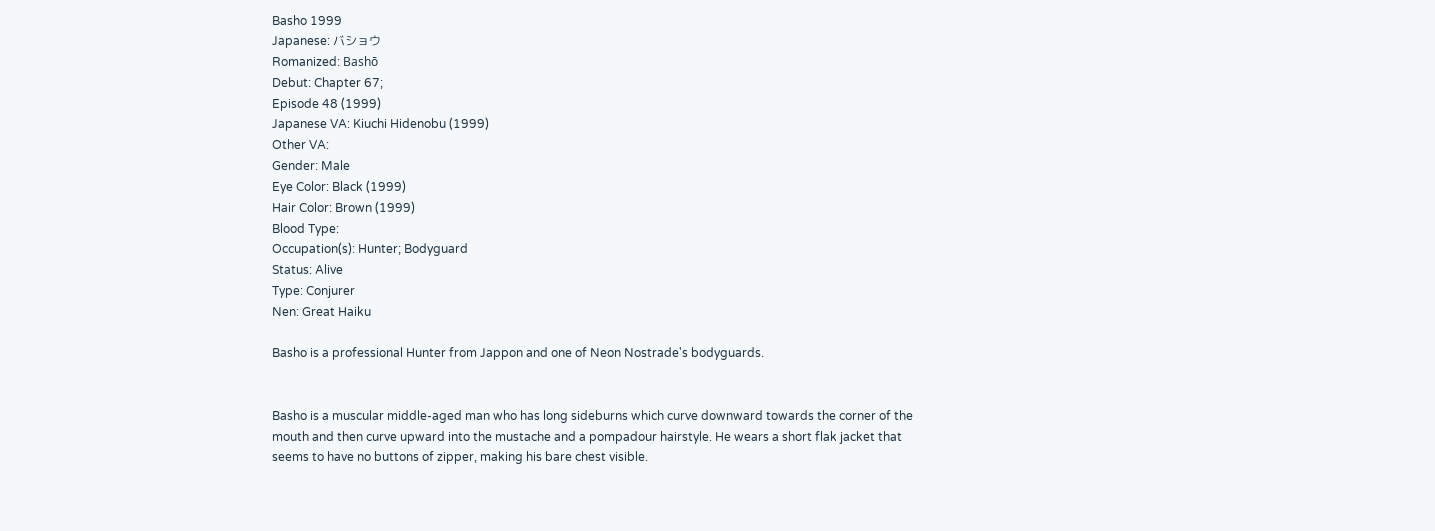Basho 1999
Japanese: バショウ
Romanized: Bashō
Debut: Chapter 67;
Episode 48 (1999)
Japanese VA: Kiuchi Hidenobu (1999)
Other VA:
Gender: Male
Eye Color: Black (1999)
Hair Color: Brown (1999)
Blood Type:
Occupation(s): Hunter; Bodyguard
Status: Alive
Type: Conjurer
Nen: Great Haiku

Basho is a professional Hunter from Jappon and one of Neon Nostrade's bodyguards.


Basho is a muscular middle-aged man who has long sideburns which curve downward towards the corner of the mouth and then curve upward into the mustache and a pompadour hairstyle. He wears a short flak jacket that seems to have no buttons of zipper, making his bare chest visible.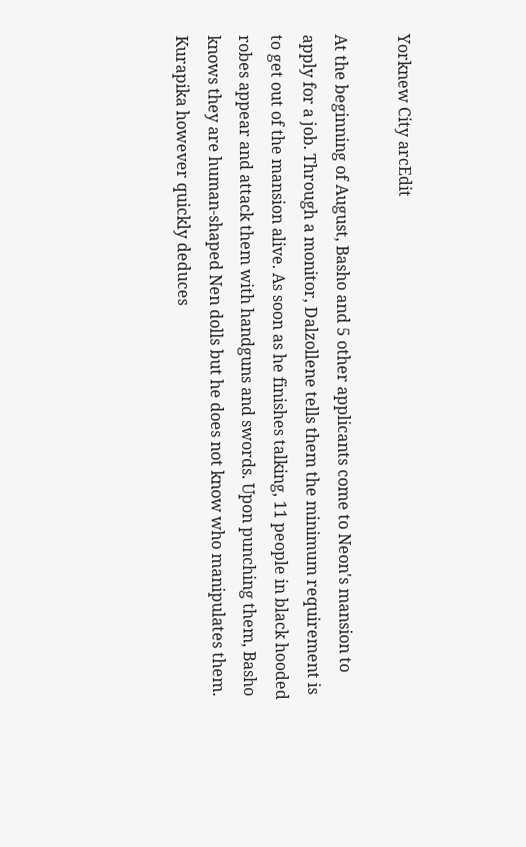Yorknew City arcEdit

At the beginning of August, Basho and 5 other applicants come to Neon's mansion to apply for a job. Through a monitor, Dalzollene tells them the minimum requirement is to get out of the mansion alive. As soon as he finishes talking, 11 people in black hooded robes appear and attack them with handguns and swords. Upon punching them, Basho knows they are human-shaped Nen dolls but he does not know who manipulates them. Kurapika however quickly deduces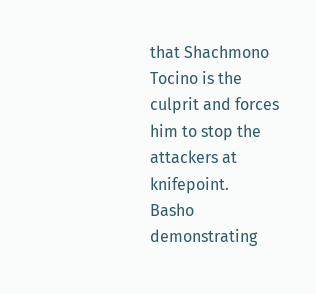that Shachmono Tocino is the culprit and forces him to stop the attackers at knifepoint.
Basho demonstrating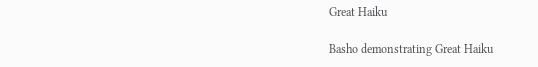Great Haiku

Basho demonstrating Great Haiku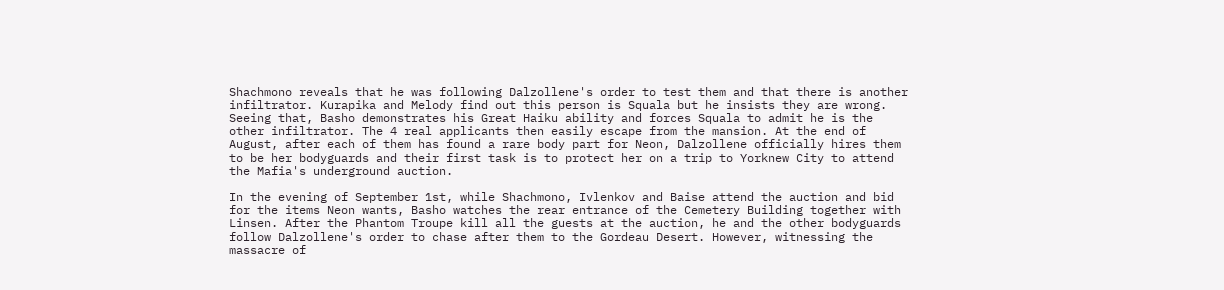Shachmono reveals that he was following Dalzollene's order to test them and that there is another infiltrator. Kurapika and Melody find out this person is Squala but he insists they are wrong. Seeing that, Basho demonstrates his Great Haiku ability and forces Squala to admit he is the other infiltrator. The 4 real applicants then easily escape from the mansion. At the end of August, after each of them has found a rare body part for Neon, Dalzollene officially hires them to be her bodyguards and their first task is to protect her on a trip to Yorknew City to attend the Mafia's underground auction.

In the evening of September 1st, while Shachmono, Ivlenkov and Baise attend the auction and bid for the items Neon wants, Basho watches the rear entrance of the Cemetery Building together with Linsen. After the Phantom Troupe kill all the guests at the auction, he and the other bodyguards follow Dalzollene's order to chase after them to the Gordeau Desert. However, witnessing the massacre of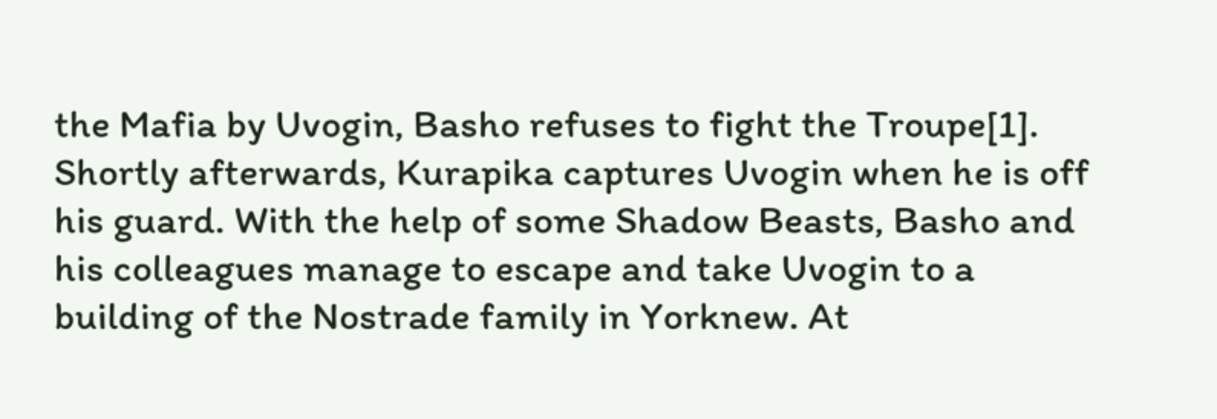the Mafia by Uvogin, Basho refuses to fight the Troupe[1]. Shortly afterwards, Kurapika captures Uvogin when he is off his guard. With the help of some Shadow Beasts, Basho and his colleagues manage to escape and take Uvogin to a building of the Nostrade family in Yorknew. At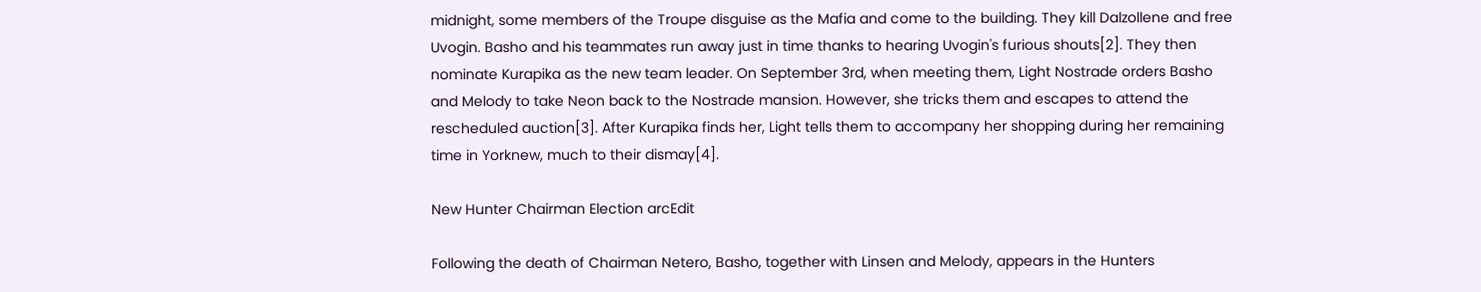midnight, some members of the Troupe disguise as the Mafia and come to the building. They kill Dalzollene and free Uvogin. Basho and his teammates run away just in time thanks to hearing Uvogin's furious shouts[2]. They then nominate Kurapika as the new team leader. On September 3rd, when meeting them, Light Nostrade orders Basho and Melody to take Neon back to the Nostrade mansion. However, she tricks them and escapes to attend the rescheduled auction[3]. After Kurapika finds her, Light tells them to accompany her shopping during her remaining time in Yorknew, much to their dismay[4].

New Hunter Chairman Election arcEdit

Following the death of Chairman Netero, Basho, together with Linsen and Melody, appears in the Hunters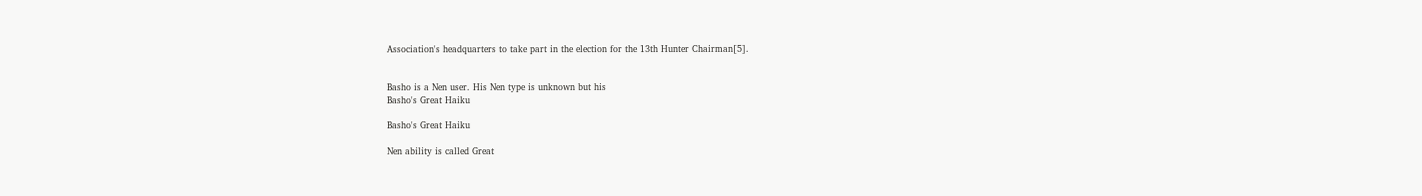Association's headquarters to take part in the election for the 13th Hunter Chairman[5].


Basho is a Nen user. His Nen type is unknown but his
Basho's Great Haiku

Basho's Great Haiku

Nen ability is called Great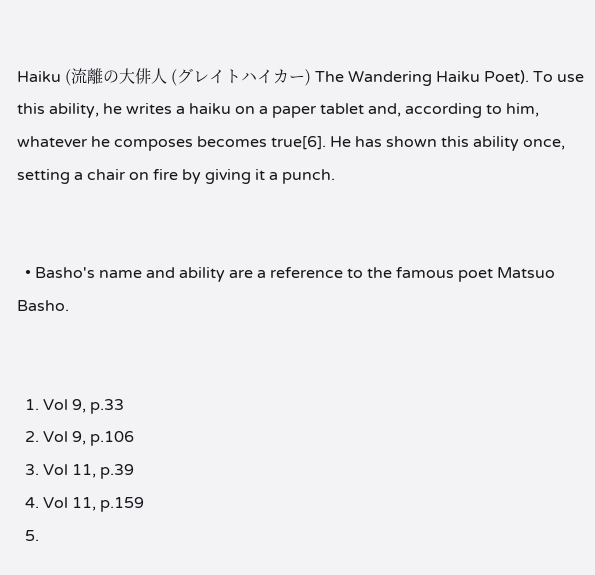Haiku (流離の大俳人 (グレイトハイカー) The Wandering Haiku Poet). To use this ability, he writes a haiku on a paper tablet and, according to him, whatever he composes becomes true[6]. He has shown this ability once, setting a chair on fire by giving it a punch.


  • Basho's name and ability are a reference to the famous poet Matsuo Basho.


  1. Vol 9, p.33
  2. Vol 9, p.106
  3. Vol 11, p.39
  4. Vol 11, p.159
  5.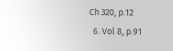Ch 320, p.12
  6. Vol 8, p.91